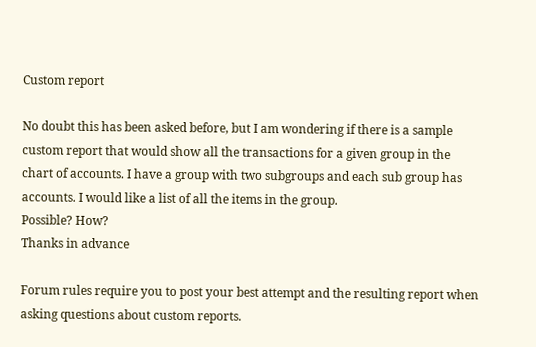Custom report

No doubt this has been asked before, but I am wondering if there is a sample custom report that would show all the transactions for a given group in the chart of accounts. I have a group with two subgroups and each sub group has accounts. I would like a list of all the items in the group.
Possible? How?
Thanks in advance

Forum rules require you to post your best attempt and the resulting report when asking questions about custom reports.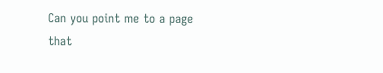Can you point me to a page that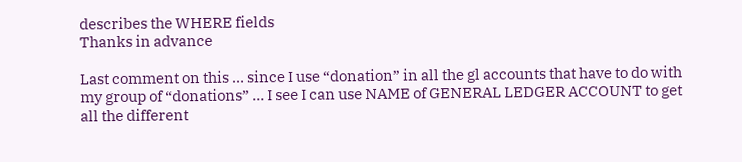describes the WHERE fields
Thanks in advance

Last comment on this … since I use “donation” in all the gl accounts that have to do with my group of “donations” … I see I can use NAME of GENERAL LEDGER ACCOUNT to get all the different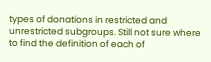types of donations in restricted and unrestricted subgroups. Still not sure where to find the definition of each of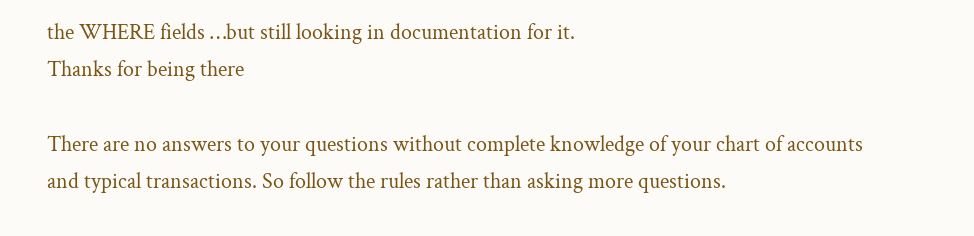the WHERE fields …but still looking in documentation for it.
Thanks for being there

There are no answers to your questions without complete knowledge of your chart of accounts and typical transactions. So follow the rules rather than asking more questions.